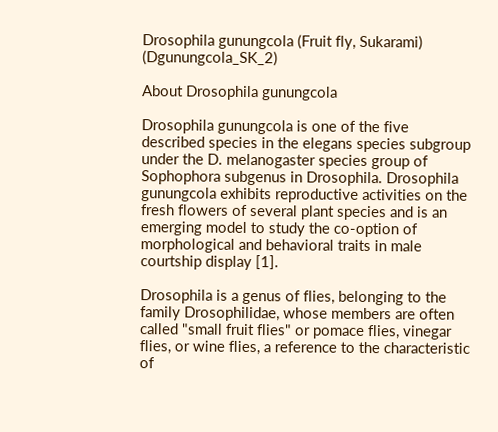Drosophila gunungcola (Fruit fly, Sukarami) (Dgunungcola_SK_2)

About Drosophila gunungcola

Drosophila gunungcola is one of the five described species in the elegans species subgroup under the D. melanogaster species group of Sophophora subgenus in Drosophila. Drosophila gunungcola exhibits reproductive activities on the fresh flowers of several plant species and is an emerging model to study the co-option of morphological and behavioral traits in male courtship display [1].

Drosophila is a genus of flies, belonging to the family Drosophilidae, whose members are often called "small fruit flies" or pomace flies, vinegar flies, or wine flies, a reference to the characteristic of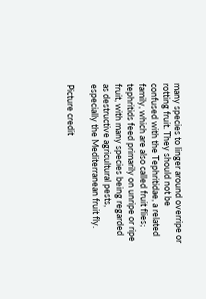many species to linger around overripe or rotting fruit. They should not be confused with the Tephritidae, a related family, which are also called fruit flies; tephritids feed primarily on unripe or ripe fruit, with many species being regarded as destructive agricultural pests, especially the Mediterranean fruit fly.

Picture credit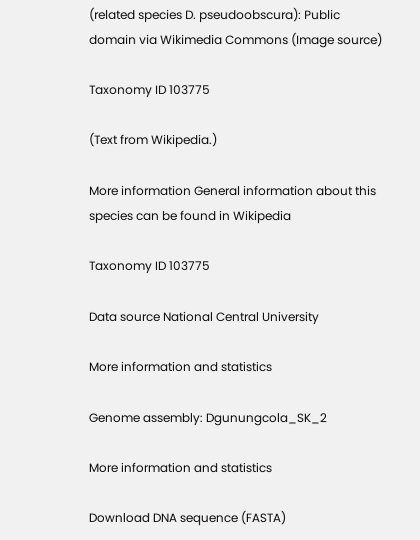(related species D. pseudoobscura): Public domain via Wikimedia Commons (Image source)

Taxonomy ID 103775

(Text from Wikipedia.)

More information General information about this species can be found in Wikipedia

Taxonomy ID 103775

Data source National Central University

More information and statistics

Genome assembly: Dgunungcola_SK_2

More information and statistics

Download DNA sequence (FASTA)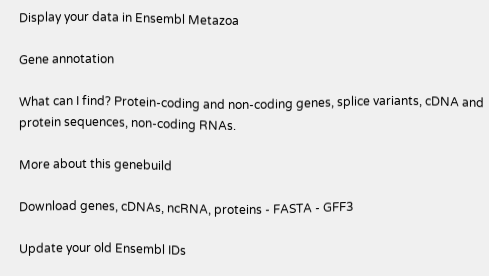Display your data in Ensembl Metazoa

Gene annotation

What can I find? Protein-coding and non-coding genes, splice variants, cDNA and protein sequences, non-coding RNAs.

More about this genebuild

Download genes, cDNAs, ncRNA, proteins - FASTA - GFF3

Update your old Ensembl IDs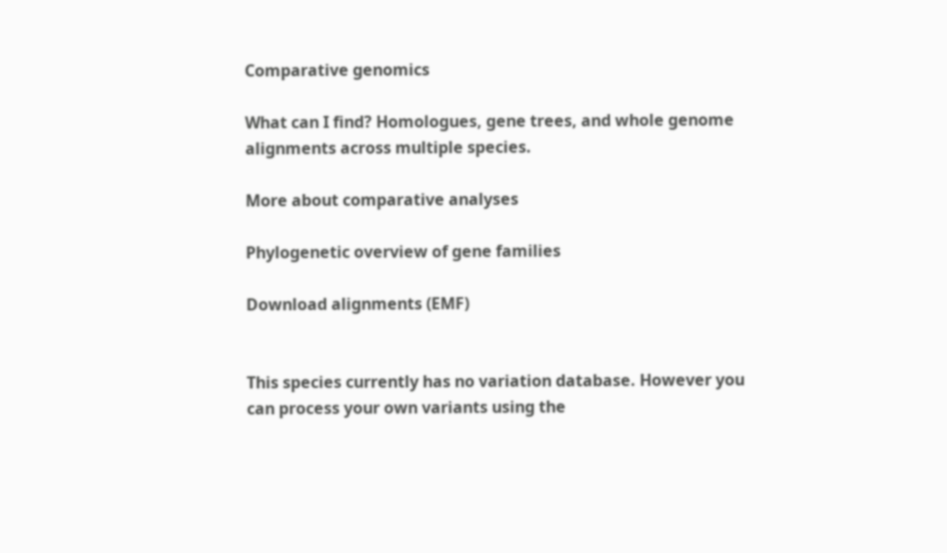Comparative genomics

What can I find? Homologues, gene trees, and whole genome alignments across multiple species.

More about comparative analyses

Phylogenetic overview of gene families

Download alignments (EMF)


This species currently has no variation database. However you can process your own variants using the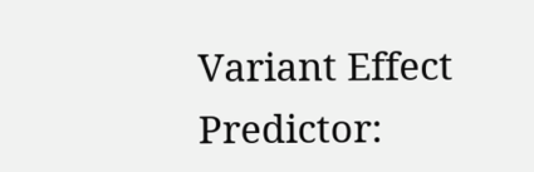Variant Effect Predictor: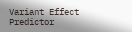Variant Effect Predictor